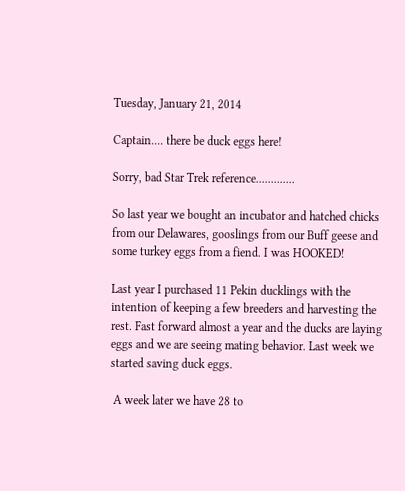Tuesday, January 21, 2014

Captain.... there be duck eggs here!

Sorry, bad Star Trek reference.............

So last year we bought an incubator and hatched chicks from our Delawares, gooslings from our Buff geese and some turkey eggs from a fiend. I was HOOKED!

Last year I purchased 11 Pekin ducklings with the intention of keeping a few breeders and harvesting the rest. Fast forward almost a year and the ducks are laying eggs and we are seeing mating behavior. Last week we started saving duck eggs.

 A week later we have 28 to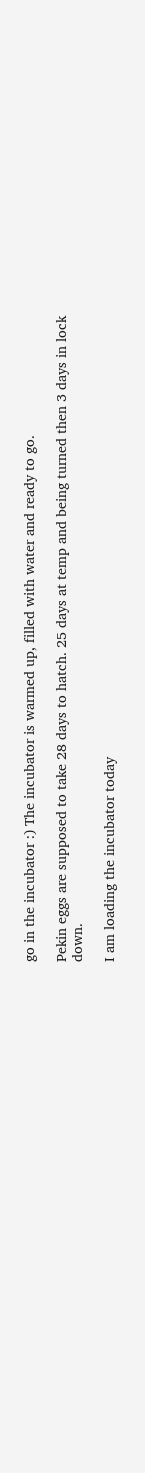go in the incubator :) The incubator is warmed up, filled with water and ready to go.

Pekin eggs are supposed to take 28 days to hatch. 25 days at temp and being turned then 3 days in lock down.

I am loading the incubator today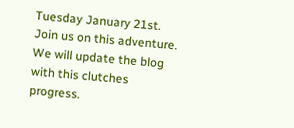Tuesday January 21st. Join us on this adventure. We will update the blog with this clutches progress.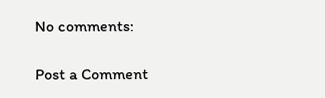No comments:

Post a Comment